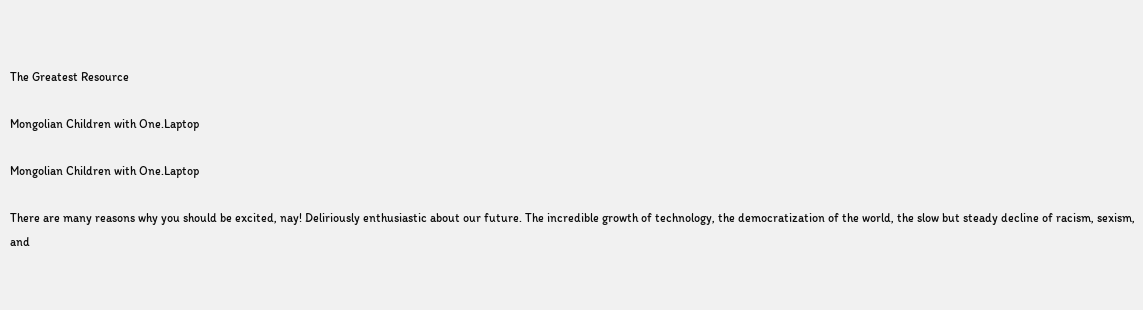The Greatest Resource

Mongolian Children with One.Laptop

Mongolian Children with One.Laptop

There are many reasons why you should be excited, nay! Deliriously enthusiastic about our future. The incredible growth of technology, the democratization of the world, the slow but steady decline of racism, sexism, and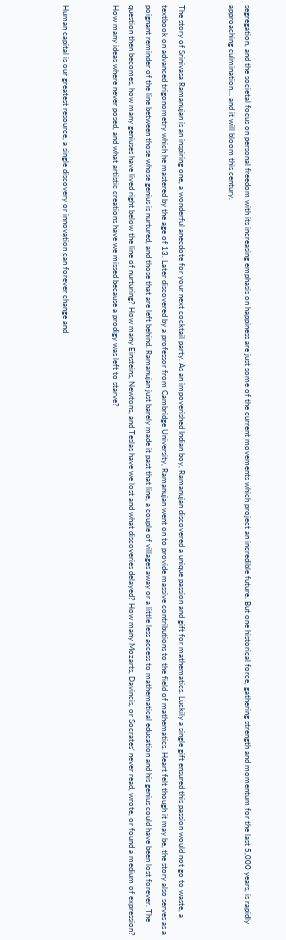segregation, and the societal focus on personal freedom with its increasing emphasis on happiness are just some of the current movements which project an incredible future. But one historical force, gathering strength and momentum for the last 5,000 years, is rapidly approaching culmination… and it will bloom this century.


The story of Srinivasa Ramanujan is an inspiring one, a wonderful anecdote for your next cocktail party. As an impoverished Indian boy, Ramanujan discovered a unique passion and gift for mathematics. Luckily a single gift ensured this passion would not go to waste, a textbook on advanced trigonometry which he mastered by the age of 13. Later discovered by a professor from Cambridge University, Ramanujan went on to provide massive contributions to the field of mathematics. Heart felt though it may be, the story also serves as a poignant reminder of the line between those whose genius is nurtured, and those that are left behind. Ramanujan just barely made it past that line, a couple of villages away or a little less access to mathematical education and his genius could have been lost forever. The question then becomes, how many geniuses have lived right below the line of nurturing? How many Einsteins, Newtons, and Teslas have we lost and what discoveries delayed? How many Mozarts, Davincis, or Socrates’ never read, wrote, or found a medium of expression? How many ideas where never posed, and what artistic creations have we missed because a prodigy was left to starve?


Human capital is our greatest resource, a single discovery or innovation can forever change and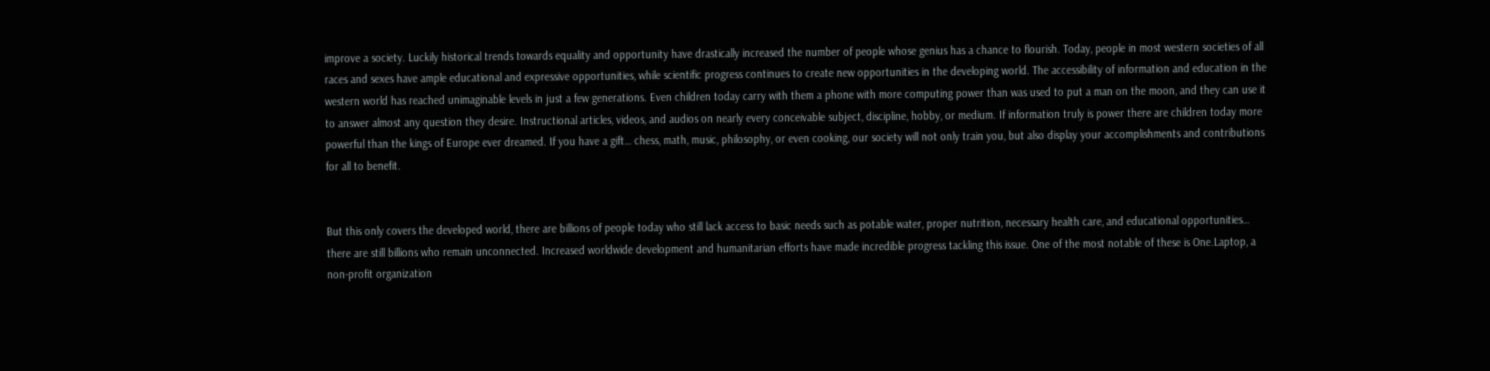improve a society. Luckily historical trends towards equality and opportunity have drastically increased the number of people whose genius has a chance to flourish. Today, people in most western societies of all races and sexes have ample educational and expressive opportunities, while scientific progress continues to create new opportunities in the developing world. The accessibility of information and education in the western world has reached unimaginable levels in just a few generations. Even children today carry with them a phone with more computing power than was used to put a man on the moon, and they can use it to answer almost any question they desire. Instructional articles, videos, and audios on nearly every conceivable subject, discipline, hobby, or medium. If information truly is power there are children today more powerful than the kings of Europe ever dreamed. If you have a gift… chess, math, music, philosophy, or even cooking, our society will not only train you, but also display your accomplishments and contributions for all to benefit.


But this only covers the developed world, there are billions of people today who still lack access to basic needs such as potable water, proper nutrition, necessary health care, and educational opportunities… there are still billions who remain unconnected. Increased worldwide development and humanitarian efforts have made incredible progress tackling this issue. One of the most notable of these is One.Laptop, a non-profit organization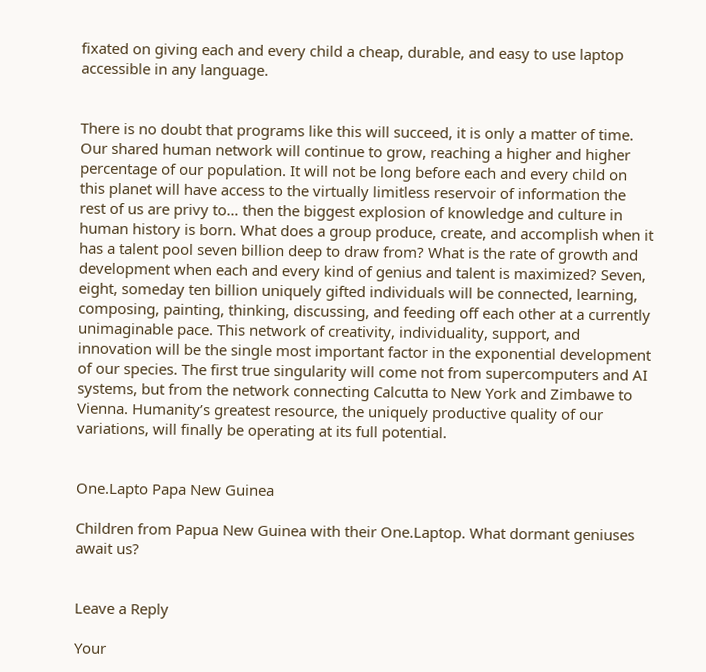fixated on giving each and every child a cheap, durable, and easy to use laptop accessible in any language.


There is no doubt that programs like this will succeed, it is only a matter of time. Our shared human network will continue to grow, reaching a higher and higher percentage of our population. It will not be long before each and every child on this planet will have access to the virtually limitless reservoir of information the rest of us are privy to… then the biggest explosion of knowledge and culture in human history is born. What does a group produce, create, and accomplish when it has a talent pool seven billion deep to draw from? What is the rate of growth and development when each and every kind of genius and talent is maximized? Seven, eight, someday ten billion uniquely gifted individuals will be connected, learning, composing, painting, thinking, discussing, and feeding off each other at a currently unimaginable pace. This network of creativity, individuality, support, and innovation will be the single most important factor in the exponential development of our species. The first true singularity will come not from supercomputers and AI systems, but from the network connecting Calcutta to New York and Zimbawe to Vienna. Humanity’s greatest resource, the uniquely productive quality of our variations, will finally be operating at its full potential.


One.Lapto Papa New Guinea

Children from Papua New Guinea with their One.Laptop. What dormant geniuses await us?


Leave a Reply

Your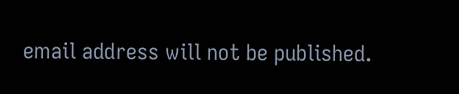email address will not be published.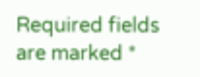Required fields are marked *